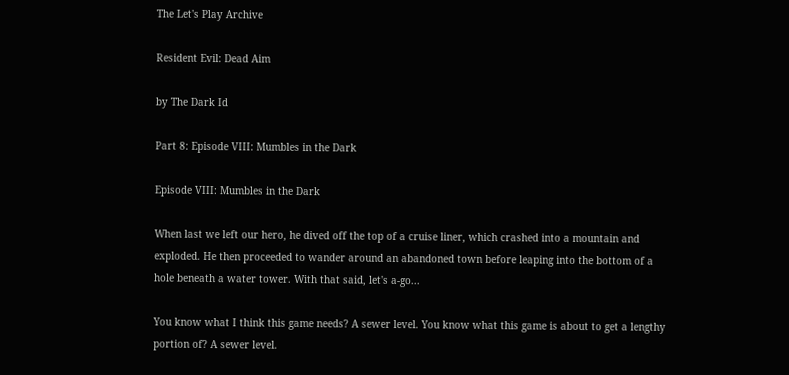The Let's Play Archive

Resident Evil: Dead Aim

by The Dark Id

Part 8: Episode VIII: Mumbles in the Dark

Episode VIII: Mumbles in the Dark

When last we left our hero, he dived off the top of a cruise liner, which crashed into a mountain and exploded. He then proceeded to wander around an abandoned town before leaping into the bottom of a hole beneath a water tower. With that said, let's a-go...

You know what I think this game needs? A sewer level. You know what this game is about to get a lengthy portion of? A sewer level.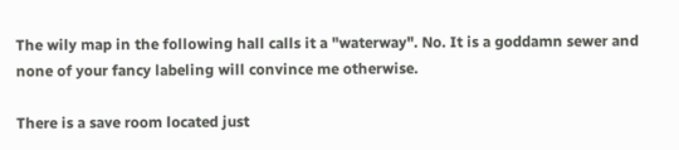The wily map in the following hall calls it a "waterway". No. It is a goddamn sewer and none of your fancy labeling will convince me otherwise.

There is a save room located just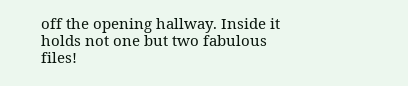off the opening hallway. Inside it holds not one but two fabulous files!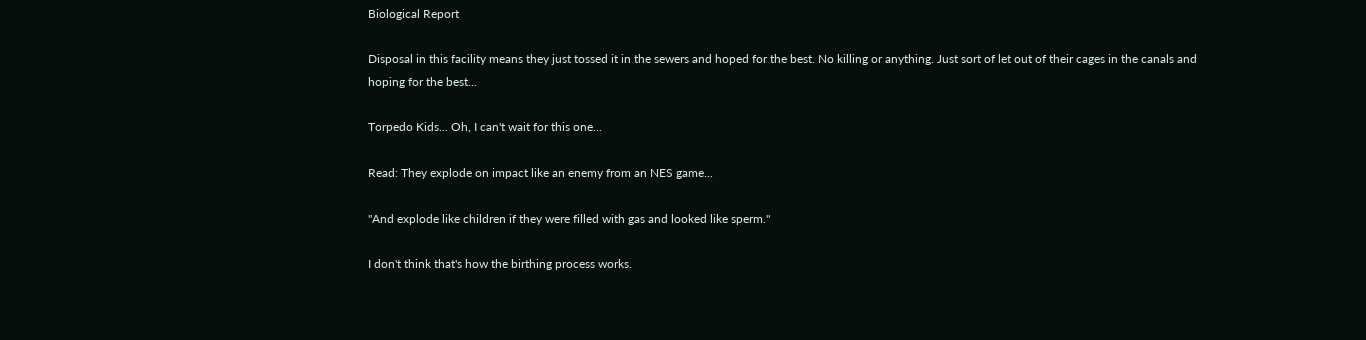Biological Report

Disposal in this facility means they just tossed it in the sewers and hoped for the best. No killing or anything. Just sort of let out of their cages in the canals and hoping for the best...

Torpedo Kids... Oh, I can't wait for this one...

Read: They explode on impact like an enemy from an NES game...

"And explode like children if they were filled with gas and looked like sperm."

I don't think that's how the birthing process works.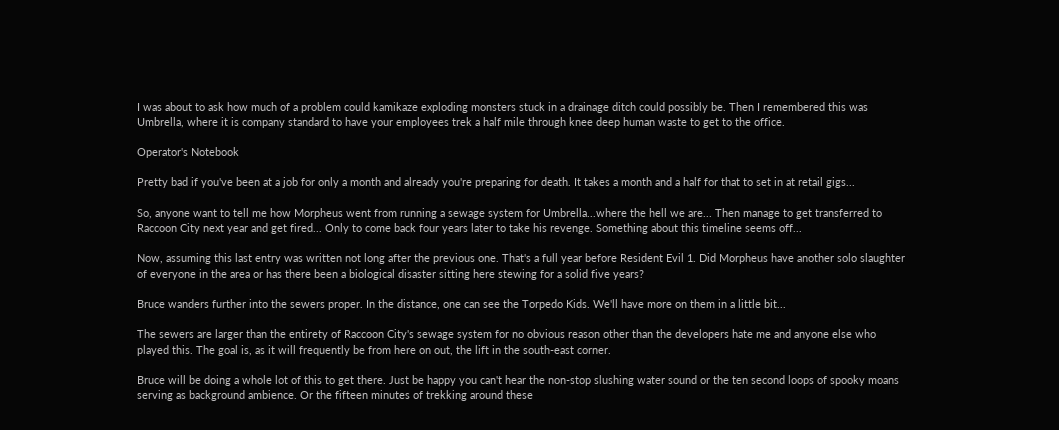I was about to ask how much of a problem could kamikaze exploding monsters stuck in a drainage ditch could possibly be. Then I remembered this was Umbrella, where it is company standard to have your employees trek a half mile through knee deep human waste to get to the office.

Operator's Notebook

Pretty bad if you've been at a job for only a month and already you're preparing for death. It takes a month and a half for that to set in at retail gigs...

So, anyone want to tell me how Morpheus went from running a sewage system for Umbrella...where the hell we are... Then manage to get transferred to Raccoon City next year and get fired... Only to come back four years later to take his revenge. Something about this timeline seems off...

Now, assuming this last entry was written not long after the previous one. That's a full year before Resident Evil 1. Did Morpheus have another solo slaughter of everyone in the area or has there been a biological disaster sitting here stewing for a solid five years?

Bruce wanders further into the sewers proper. In the distance, one can see the Torpedo Kids. We'll have more on them in a little bit...

The sewers are larger than the entirety of Raccoon City's sewage system for no obvious reason other than the developers hate me and anyone else who played this. The goal is, as it will frequently be from here on out, the lift in the south-east corner.

Bruce will be doing a whole lot of this to get there. Just be happy you can't hear the non-stop slushing water sound or the ten second loops of spooky moans serving as background ambience. Or the fifteen minutes of trekking around these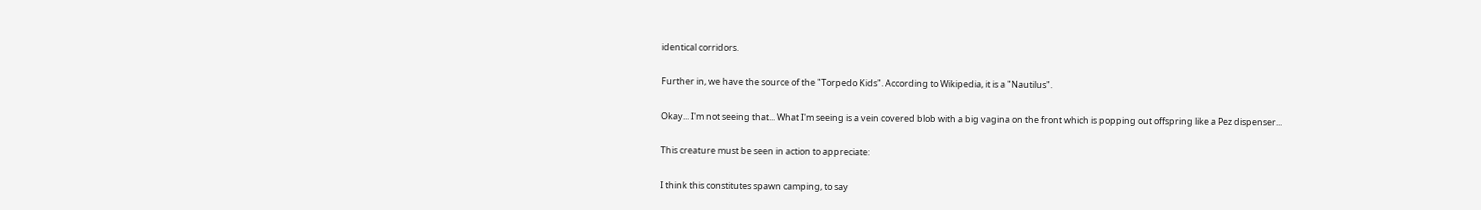identical corridors.

Further in, we have the source of the "Torpedo Kids". According to Wikipedia, it is a "Nautilus".

Okay... I'm not seeing that... What I'm seeing is a vein covered blob with a big vagina on the front which is popping out offspring like a Pez dispenser...

This creature must be seen in action to appreciate:

I think this constitutes spawn camping, to say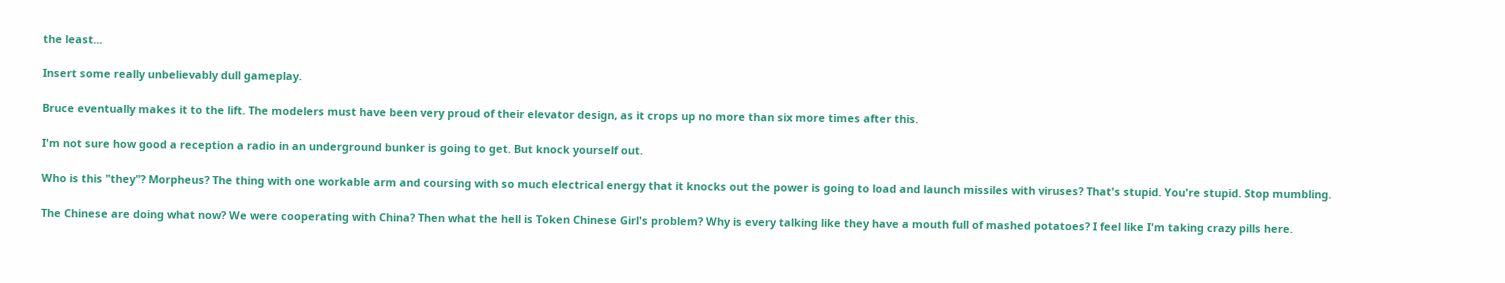the least...

Insert some really unbelievably dull gameplay.

Bruce eventually makes it to the lift. The modelers must have been very proud of their elevator design, as it crops up no more than six more times after this.

I'm not sure how good a reception a radio in an underground bunker is going to get. But knock yourself out.

Who is this "they"? Morpheus? The thing with one workable arm and coursing with so much electrical energy that it knocks out the power is going to load and launch missiles with viruses? That's stupid. You're stupid. Stop mumbling.

The Chinese are doing what now? We were cooperating with China? Then what the hell is Token Chinese Girl's problem? Why is every talking like they have a mouth full of mashed potatoes? I feel like I'm taking crazy pills here.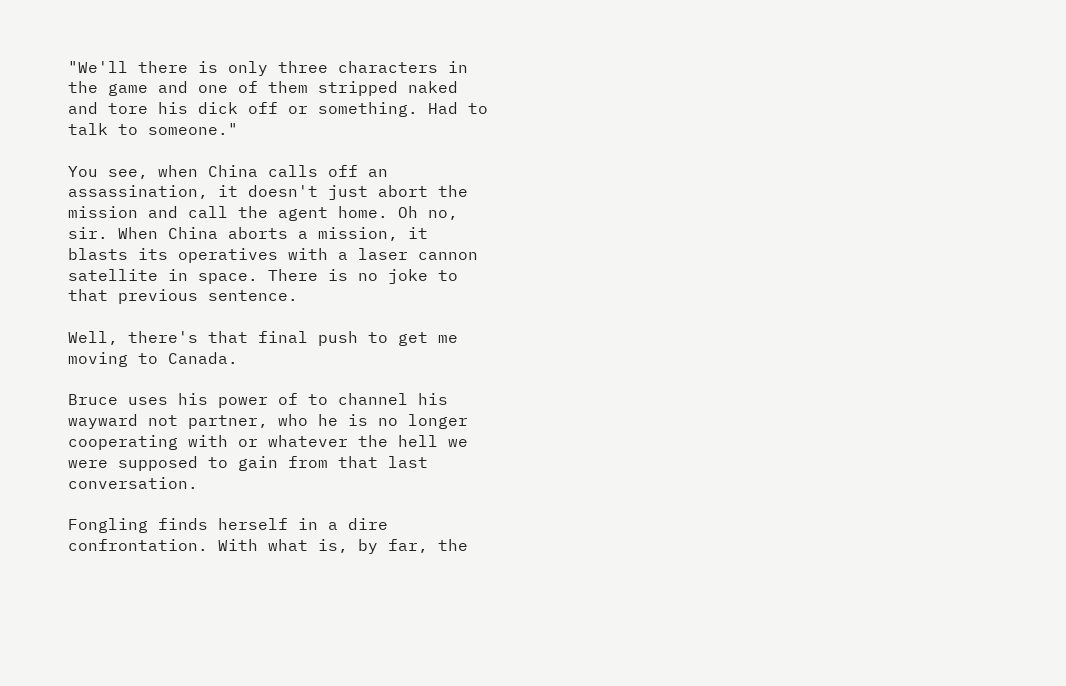"We'll there is only three characters in the game and one of them stripped naked and tore his dick off or something. Had to talk to someone."

You see, when China calls off an assassination, it doesn't just abort the mission and call the agent home. Oh no, sir. When China aborts a mission, it blasts its operatives with a laser cannon satellite in space. There is no joke to that previous sentence.

Well, there's that final push to get me moving to Canada.

Bruce uses his power of to channel his wayward not partner, who he is no longer cooperating with or whatever the hell we were supposed to gain from that last conversation.

Fongling finds herself in a dire confrontation. With what is, by far, the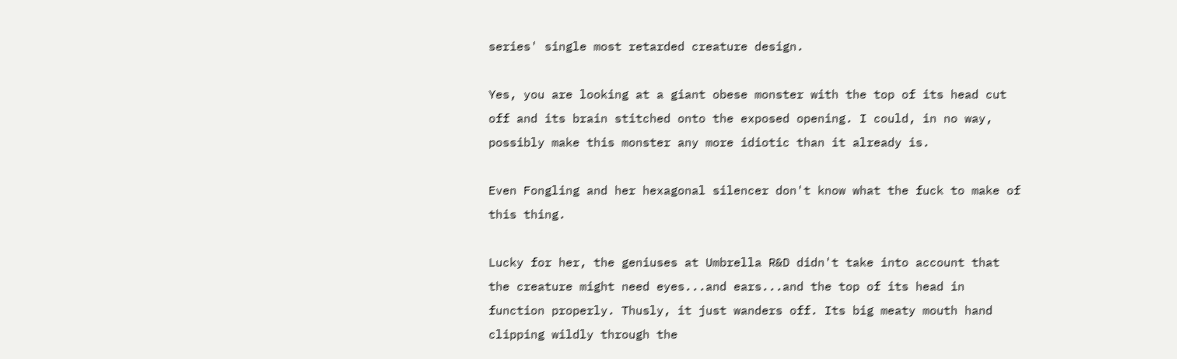series' single most retarded creature design.

Yes, you are looking at a giant obese monster with the top of its head cut off and its brain stitched onto the exposed opening. I could, in no way, possibly make this monster any more idiotic than it already is.

Even Fongling and her hexagonal silencer don't know what the fuck to make of this thing.

Lucky for her, the geniuses at Umbrella R&D didn't take into account that the creature might need eyes...and ears...and the top of its head in function properly. Thusly, it just wanders off. Its big meaty mouth hand clipping wildly through the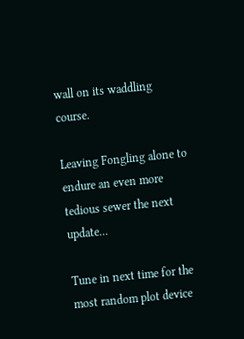wall on its waddling course.

Leaving Fongling alone to endure an even more tedious sewer the next update...

Tune in next time for the most random plot device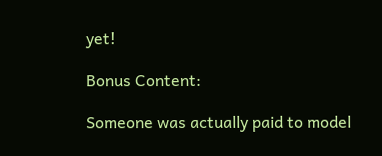yet!

Bonus Content:

Someone was actually paid to model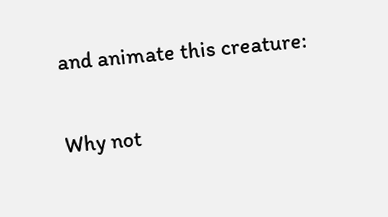and animate this creature:

Why not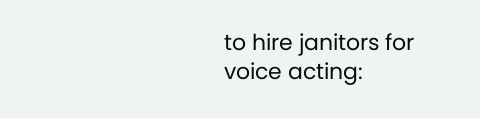to hire janitors for voice acting: